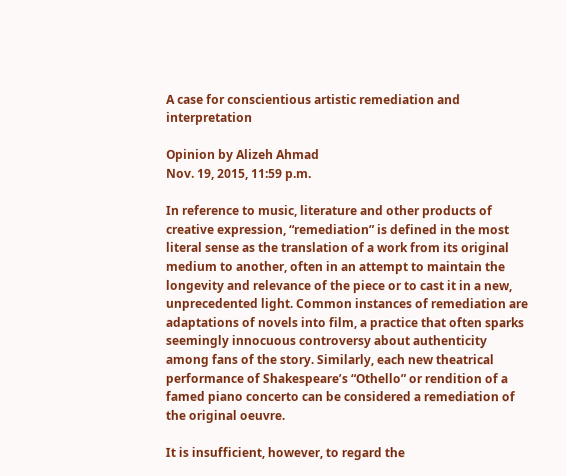A case for conscientious artistic remediation and interpretation

Opinion by Alizeh Ahmad
Nov. 19, 2015, 11:59 p.m.

In reference to music, literature and other products of creative expression, “remediation” is defined in the most literal sense as the translation of a work from its original medium to another, often in an attempt to maintain the longevity and relevance of the piece or to cast it in a new, unprecedented light. Common instances of remediation are adaptations of novels into film, a practice that often sparks seemingly innocuous controversy about authenticity among fans of the story. Similarly, each new theatrical performance of Shakespeare’s “Othello” or rendition of a famed piano concerto can be considered a remediation of the original oeuvre.

It is insufficient, however, to regard the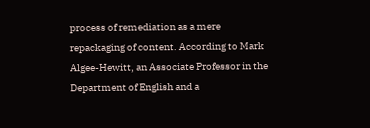process of remediation as a mere repackaging of content. According to Mark Algee-Hewitt, an Associate Professor in the Department of English and a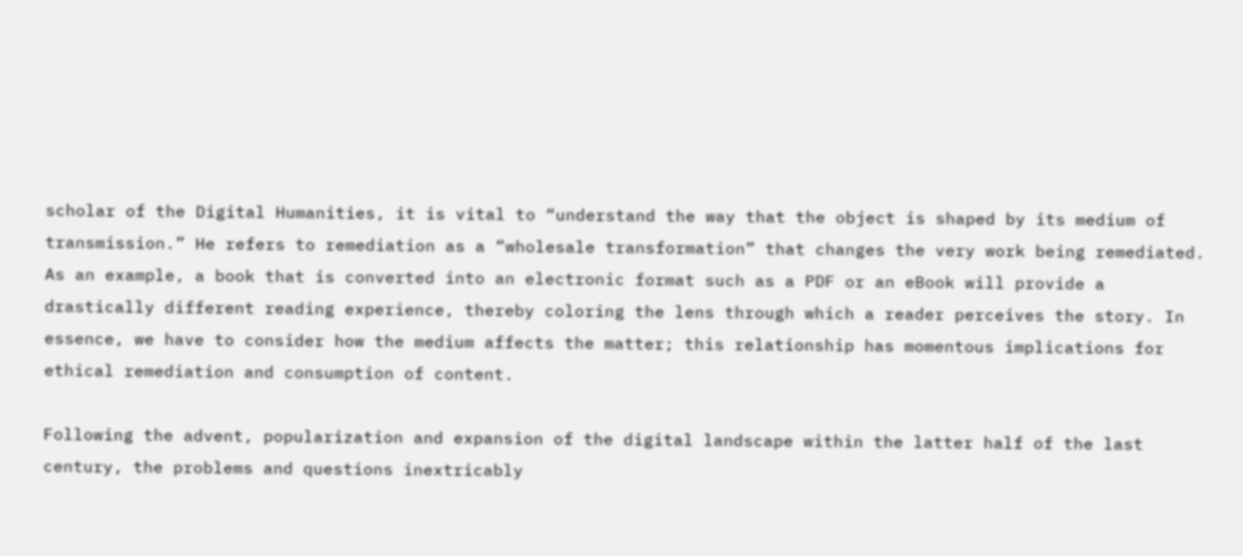scholar of the Digital Humanities, it is vital to “understand the way that the object is shaped by its medium of transmission.” He refers to remediation as a “wholesale transformation” that changes the very work being remediated. As an example, a book that is converted into an electronic format such as a PDF or an eBook will provide a drastically different reading experience, thereby coloring the lens through which a reader perceives the story. In essence, we have to consider how the medium affects the matter; this relationship has momentous implications for ethical remediation and consumption of content.

Following the advent, popularization and expansion of the digital landscape within the latter half of the last century, the problems and questions inextricably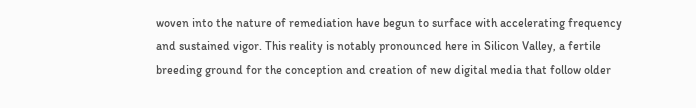woven into the nature of remediation have begun to surface with accelerating frequency and sustained vigor. This reality is notably pronounced here in Silicon Valley, a fertile breeding ground for the conception and creation of new digital media that follow older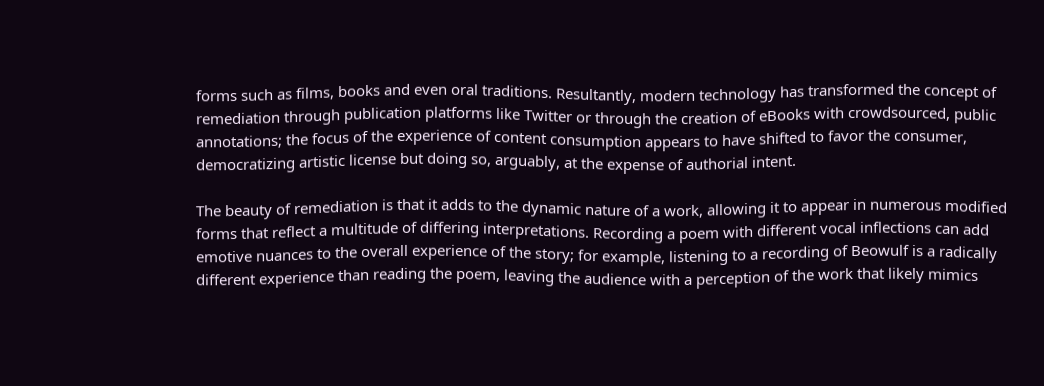forms such as films, books and even oral traditions. Resultantly, modern technology has transformed the concept of remediation through publication platforms like Twitter or through the creation of eBooks with crowdsourced, public annotations; the focus of the experience of content consumption appears to have shifted to favor the consumer, democratizing artistic license but doing so, arguably, at the expense of authorial intent.

The beauty of remediation is that it adds to the dynamic nature of a work, allowing it to appear in numerous modified forms that reflect a multitude of differing interpretations. Recording a poem with different vocal inflections can add emotive nuances to the overall experience of the story; for example, listening to a recording of Beowulf is a radically different experience than reading the poem, leaving the audience with a perception of the work that likely mimics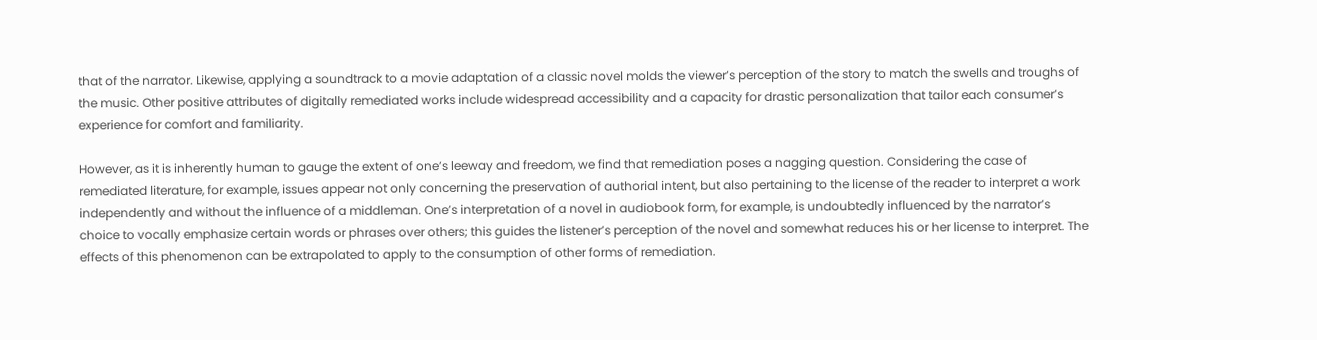that of the narrator. Likewise, applying a soundtrack to a movie adaptation of a classic novel molds the viewer’s perception of the story to match the swells and troughs of the music. Other positive attributes of digitally remediated works include widespread accessibility and a capacity for drastic personalization that tailor each consumer’s experience for comfort and familiarity.

However, as it is inherently human to gauge the extent of one’s leeway and freedom, we find that remediation poses a nagging question. Considering the case of remediated literature, for example, issues appear not only concerning the preservation of authorial intent, but also pertaining to the license of the reader to interpret a work independently and without the influence of a middleman. One’s interpretation of a novel in audiobook form, for example, is undoubtedly influenced by the narrator’s choice to vocally emphasize certain words or phrases over others; this guides the listener’s perception of the novel and somewhat reduces his or her license to interpret. The effects of this phenomenon can be extrapolated to apply to the consumption of other forms of remediation.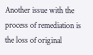Another issue with the process of remediation is the loss of original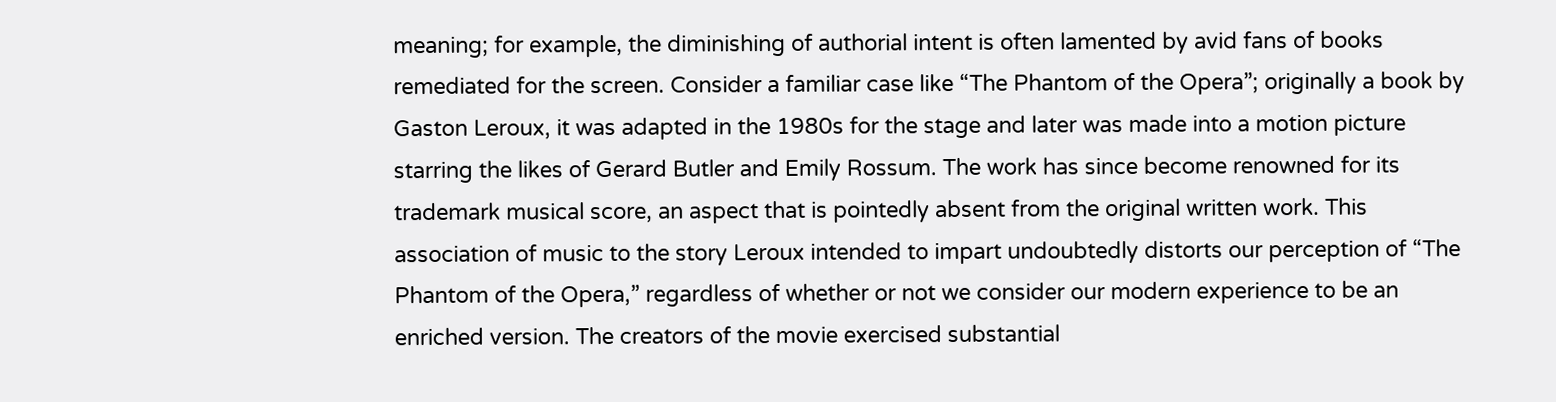meaning; for example, the diminishing of authorial intent is often lamented by avid fans of books remediated for the screen. Consider a familiar case like “The Phantom of the Opera”; originally a book by Gaston Leroux, it was adapted in the 1980s for the stage and later was made into a motion picture starring the likes of Gerard Butler and Emily Rossum. The work has since become renowned for its trademark musical score, an aspect that is pointedly absent from the original written work. This association of music to the story Leroux intended to impart undoubtedly distorts our perception of “The Phantom of the Opera,” regardless of whether or not we consider our modern experience to be an enriched version. The creators of the movie exercised substantial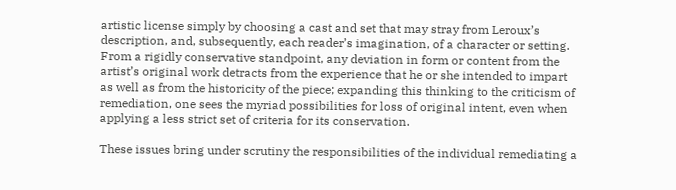artistic license simply by choosing a cast and set that may stray from Leroux’s description, and, subsequently, each reader’s imagination, of a character or setting. From a rigidly conservative standpoint, any deviation in form or content from the artist’s original work detracts from the experience that he or she intended to impart as well as from the historicity of the piece; expanding this thinking to the criticism of remediation, one sees the myriad possibilities for loss of original intent, even when applying a less strict set of criteria for its conservation.

These issues bring under scrutiny the responsibilities of the individual remediating a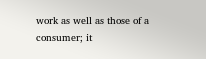work as well as those of a consumer; it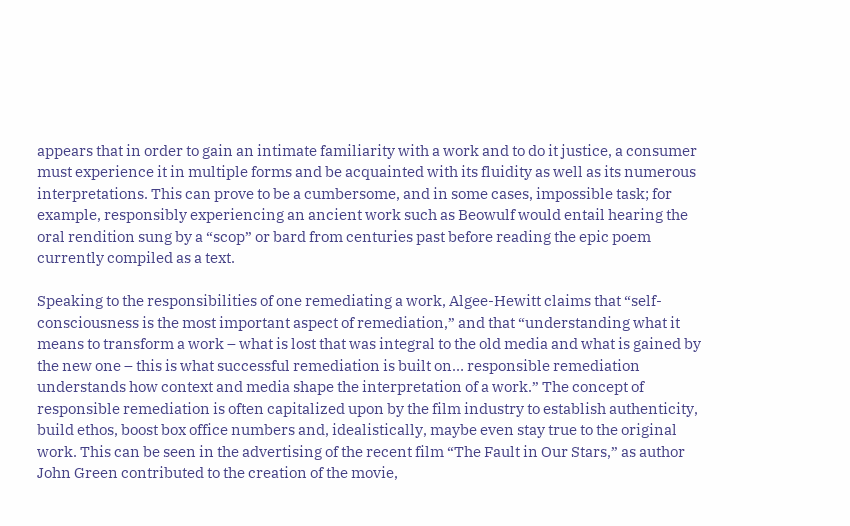appears that in order to gain an intimate familiarity with a work and to do it justice, a consumer must experience it in multiple forms and be acquainted with its fluidity as well as its numerous interpretations. This can prove to be a cumbersome, and in some cases, impossible task; for example, responsibly experiencing an ancient work such as Beowulf would entail hearing the oral rendition sung by a “scop” or bard from centuries past before reading the epic poem currently compiled as a text.

Speaking to the responsibilities of one remediating a work, Algee-Hewitt claims that “self-consciousness is the most important aspect of remediation,” and that “understanding what it means to transform a work – what is lost that was integral to the old media and what is gained by the new one – this is what successful remediation is built on… responsible remediation understands how context and media shape the interpretation of a work.” The concept of responsible remediation is often capitalized upon by the film industry to establish authenticity, build ethos, boost box office numbers and, idealistically, maybe even stay true to the original work. This can be seen in the advertising of the recent film “The Fault in Our Stars,” as author John Green contributed to the creation of the movie,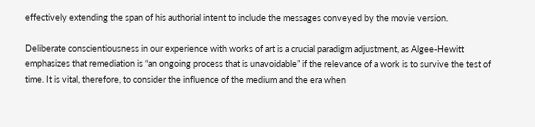effectively extending the span of his authorial intent to include the messages conveyed by the movie version.

Deliberate conscientiousness in our experience with works of art is a crucial paradigm adjustment, as Algee-Hewitt emphasizes that remediation is “an ongoing process that is unavoidable” if the relevance of a work is to survive the test of time. It is vital, therefore, to consider the influence of the medium and the era when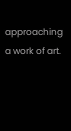approaching a work of art.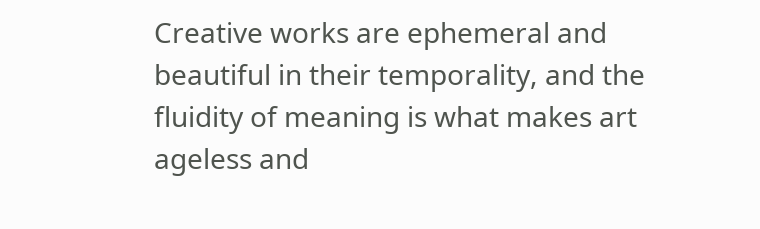Creative works are ephemeral and beautiful in their temporality, and the fluidity of meaning is what makes art ageless and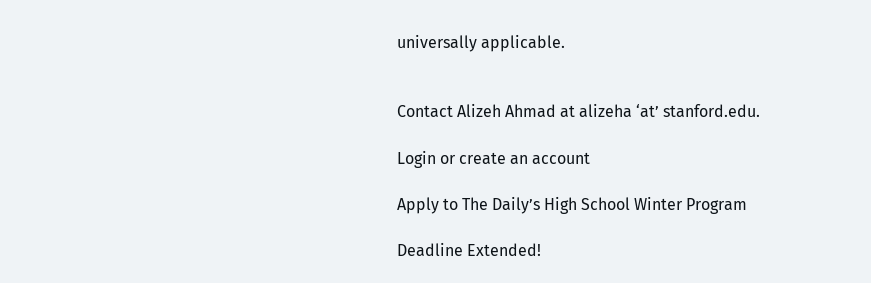universally applicable.


Contact Alizeh Ahmad at alizeha ‘at’ stanford.edu.

Login or create an account

Apply to The Daily’s High School Winter Program

Deadline Extended!